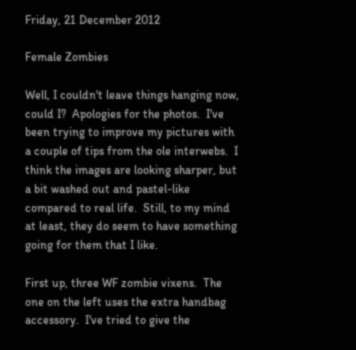Friday, 21 December 2012

Female Zombies

Well, I couldn't leave things hanging now, could I?  Apologies for the photos.  I've been trying to improve my pictures with a couple of tips from the ole interwebs.  I think the images are looking sharper, but a bit washed out and pastel-like compared to real life.  Still, to my mind at least, they do seem to have something going for them that I like.

First up, three WF zombie vixens.  The one on the left uses the extra handbag accessory.  I've tried to give the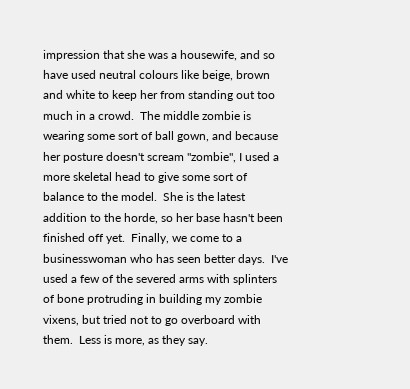impression that she was a housewife, and so have used neutral colours like beige, brown and white to keep her from standing out too much in a crowd.  The middle zombie is wearing some sort of ball gown, and because her posture doesn't scream "zombie", I used a more skeletal head to give some sort of balance to the model.  She is the latest addition to the horde, so her base hasn't been finished off yet.  Finally, we come to a businesswoman who has seen better days.  I've used a few of the severed arms with splinters of bone protruding in building my zombie vixens, but tried not to go overboard with them.  Less is more, as they say.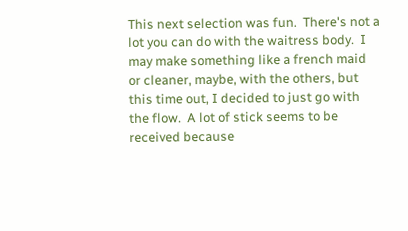This next selection was fun.  There's not a lot you can do with the waitress body.  I may make something like a french maid or cleaner, maybe, with the others, but this time out, I decided to just go with the flow.  A lot of stick seems to be received because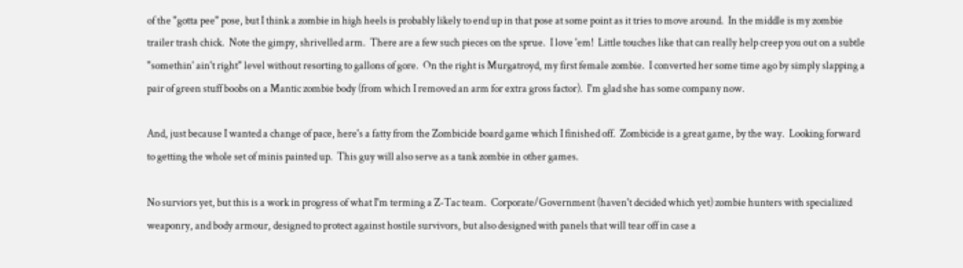of the "gotta pee" pose, but I think a zombie in high heels is probably likely to end up in that pose at some point as it tries to move around.  In the middle is my zombie trailer trash chick.  Note the gimpy, shrivelled arm.  There are a few such pieces on the sprue.  I love 'em!  Little touches like that can really help creep you out on a subtle "somethin' ain't right" level without resorting to gallons of gore.  On the right is Murgatroyd, my first female zombie.  I converted her some time ago by simply slapping a pair of green stuff boobs on a Mantic zombie body (from which I removed an arm for extra gross factor).  I'm glad she has some company now.

And, just because I wanted a change of pace, here's a fatty from the Zombicide board game which I finished off.  Zombicide is a great game, by the way.  Looking forward to getting the whole set of minis painted up.  This guy will also serve as a tank zombie in other games.

No surviors yet, but this is a work in progress of what I'm terming a Z-Tac team.  Corporate/Government (haven't decided which yet) zombie hunters with specialized weaponry, and body armour, designed to protect against hostile survivors, but also designed with panels that will tear off in case a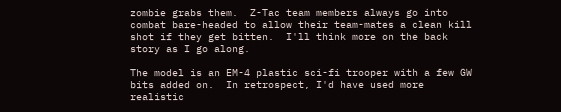zombie grabs them.  Z-Tac team members always go into combat bare-headed to allow their team-mates a clean kill shot if they get bitten.  I'll think more on the back story as I go along.

The model is an EM-4 plastic sci-fi trooper with a few GW bits added on.  In retrospect, I'd have used more realistic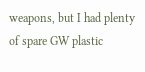weapons, but I had plenty of spare GW plastic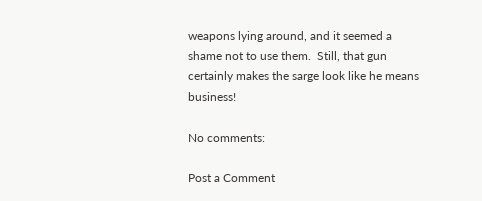weapons lying around, and it seemed a shame not to use them.  Still, that gun certainly makes the sarge look like he means business!

No comments:

Post a Comment